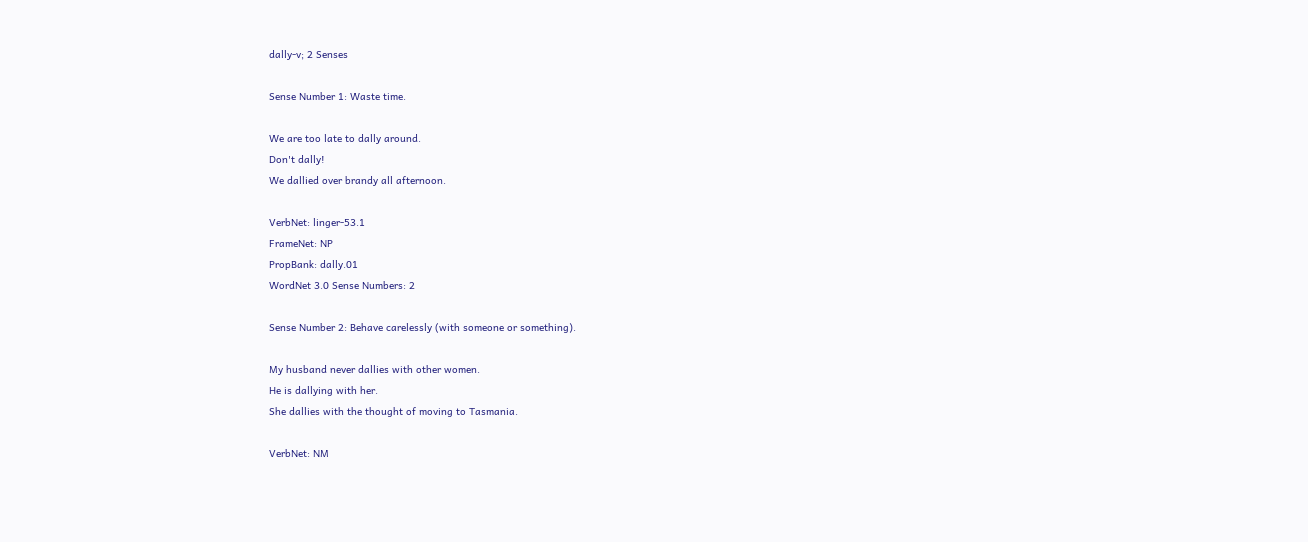dally-v; 2 Senses

Sense Number 1: Waste time.

We are too late to dally around.
Don't dally!
We dallied over brandy all afternoon.

VerbNet: linger-53.1
FrameNet: NP
PropBank: dally.01
WordNet 3.0 Sense Numbers: 2

Sense Number 2: Behave carelessly (with someone or something).

My husband never dallies with other women.
He is dallying with her.
She dallies with the thought of moving to Tasmania.

VerbNet: NM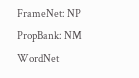FrameNet: NP
PropBank: NM
WordNet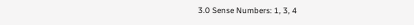3.0 Sense Numbers: 1, 3, 4